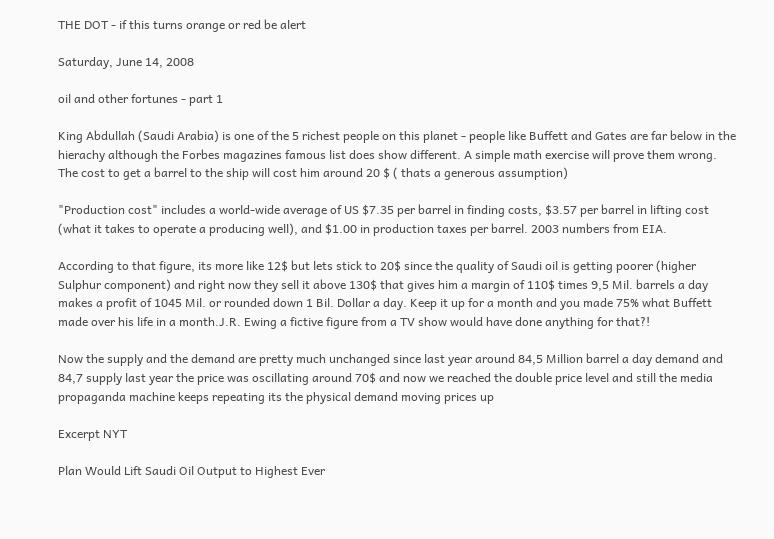THE DOT - if this turns orange or red be alert

Saturday, June 14, 2008

oil and other fortunes - part 1

King Abdullah (Saudi Arabia) is one of the 5 richest people on this planet - people like Buffett and Gates are far below in the hierachy although the Forbes magazines famous list does show different. A simple math exercise will prove them wrong. The cost to get a barrel to the ship will cost him around 20 $ ( thats a generous assumption)

"Production cost" includes a world-wide average of US $7.35 per barrel in finding costs, $3.57 per barrel in lifting cost (what it takes to operate a producing well), and $1.00 in production taxes per barrel. 2003 numbers from EIA.

According to that figure, its more like 12$ but lets stick to 20$ since the quality of Saudi oil is getting poorer (higher Sulphur component) and right now they sell it above 130$ that gives him a margin of 110$ times 9,5 Mil. barrels a day makes a profit of 1045 Mil. or rounded down 1 Bil. Dollar a day. Keep it up for a month and you made 75% what Buffett made over his life in a month.J.R. Ewing a fictive figure from a TV show would have done anything for that?!

Now the supply and the demand are pretty much unchanged since last year around 84,5 Million barrel a day demand and 84,7 supply last year the price was oscillating around 70$ and now we reached the double price level and still the media propaganda machine keeps repeating its the physical demand moving prices up

Excerpt NYT

Plan Would Lift Saudi Oil Output to Highest Ever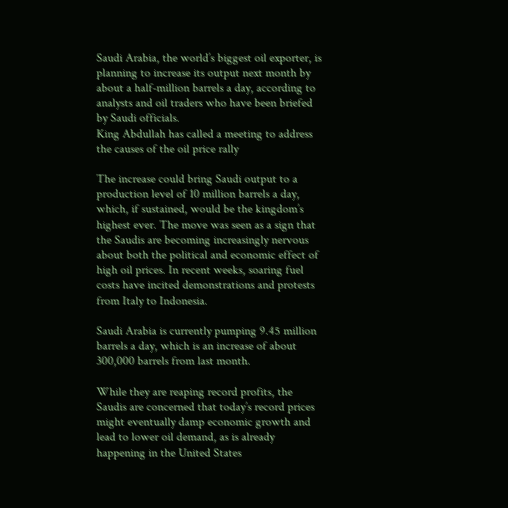Saudi Arabia, the world’s biggest oil exporter, is planning to increase its output next month by about a half-million barrels a day, according to analysts and oil traders who have been briefed by Saudi officials.
King Abdullah has called a meeting to address the causes of the oil price rally

The increase could bring Saudi output to a production level of 10 million barrels a day, which, if sustained, would be the kingdom’s highest ever. The move was seen as a sign that the Saudis are becoming increasingly nervous about both the political and economic effect of high oil prices. In recent weeks, soaring fuel costs have incited demonstrations and protests from Italy to Indonesia.

Saudi Arabia is currently pumping 9.45 million barrels a day, which is an increase of about 300,000 barrels from last month.

While they are reaping record profits, the Saudis are concerned that today’s record prices might eventually damp economic growth and lead to lower oil demand, as is already happening in the United States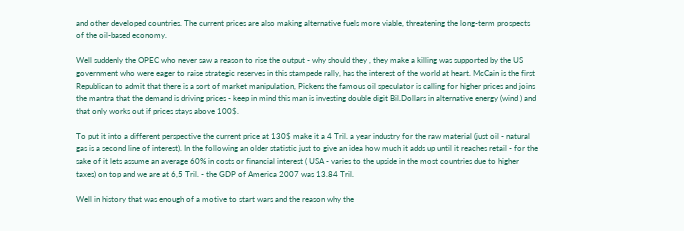and other developed countries. The current prices are also making alternative fuels more viable, threatening the long-term prospects of the oil-based economy.

Well suddenly the OPEC who never saw a reason to rise the output - why should they , they make a killing was supported by the US government who were eager to raise strategic reserves in this stampede rally, has the interest of the world at heart. McCain is the first Republican to admit that there is a sort of market manipulation, Pickens the famous oil speculator is calling for higher prices and joins the mantra that the demand is driving prices - keep in mind this man is investing double digit Bil.Dollars in alternative energy (wind ) and that only works out if prices stays above 100$.

To put it into a different perspective the current price at 130$ make it a 4 Tril. a year industry for the raw material (just oil - natural gas is a second line of interest). In the following an older statistic just to give an idea how much it adds up until it reaches retail - for the sake of it lets assume an average 60% in costs or financial interest ( USA - varies to the upside in the most countries due to higher taxes) on top and we are at 6,5 Tril. - the GDP of America 2007 was 13.84 Tril.

Well in history that was enough of a motive to start wars and the reason why the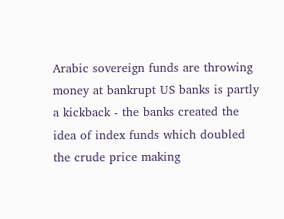Arabic sovereign funds are throwing money at bankrupt US banks is partly a kickback - the banks created the idea of index funds which doubled the crude price making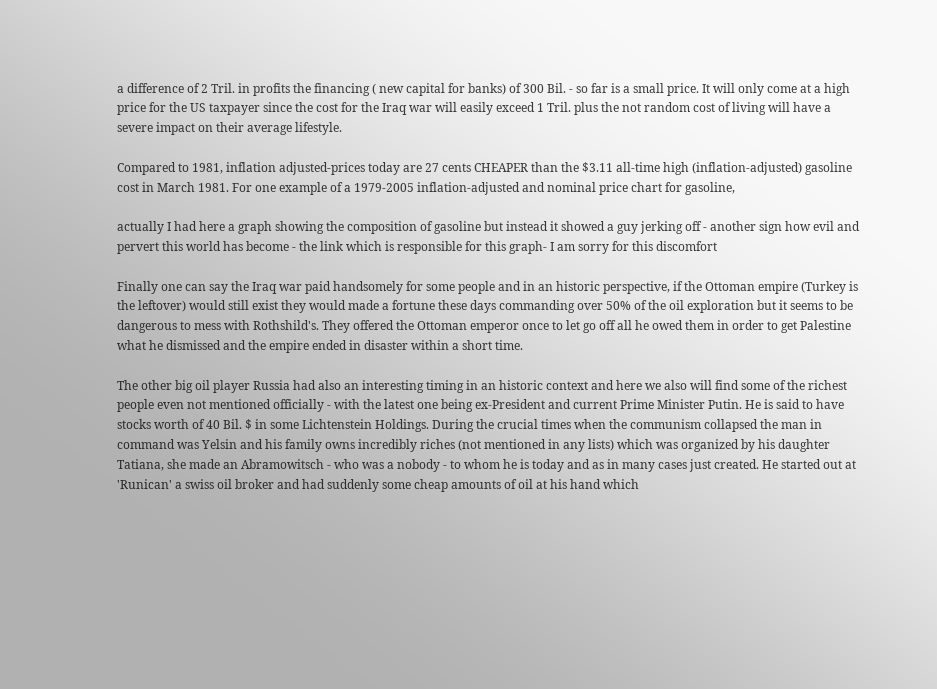a difference of 2 Tril. in profits the financing ( new capital for banks) of 300 Bil. - so far is a small price. It will only come at a high price for the US taxpayer since the cost for the Iraq war will easily exceed 1 Tril. plus the not random cost of living will have a severe impact on their average lifestyle.

Compared to 1981, inflation adjusted-prices today are 27 cents CHEAPER than the $3.11 all-time high (inflation-adjusted) gasoline cost in March 1981. For one example of a 1979-2005 inflation-adjusted and nominal price chart for gasoline,

actually I had here a graph showing the composition of gasoline but instead it showed a guy jerking off - another sign how evil and pervert this world has become - the link which is responsible for this graph- I am sorry for this discomfort

Finally one can say the Iraq war paid handsomely for some people and in an historic perspective, if the Ottoman empire (Turkey is the leftover) would still exist they would made a fortune these days commanding over 50% of the oil exploration but it seems to be dangerous to mess with Rothshild's. They offered the Ottoman emperor once to let go off all he owed them in order to get Palestine what he dismissed and the empire ended in disaster within a short time.

The other big oil player Russia had also an interesting timing in an historic context and here we also will find some of the richest people even not mentioned officially - with the latest one being ex-President and current Prime Minister Putin. He is said to have stocks worth of 40 Bil. $ in some Lichtenstein Holdings. During the crucial times when the communism collapsed the man in command was Yelsin and his family owns incredibly riches (not mentioned in any lists) which was organized by his daughter Tatiana, she made an Abramowitsch - who was a nobody - to whom he is today and as in many cases just created. He started out at 'Runican' a swiss oil broker and had suddenly some cheap amounts of oil at his hand which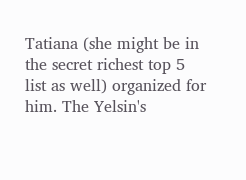Tatiana (she might be in the secret richest top 5 list as well) organized for him. The Yelsin's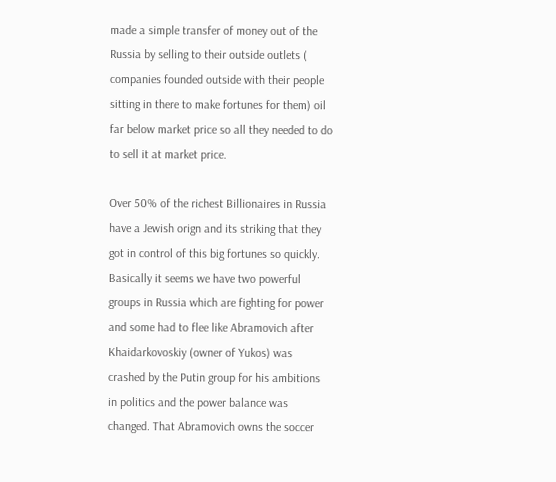made a simple transfer of money out of the Russia by selling to their outside outlets ( companies founded outside with their people sitting in there to make fortunes for them) oil far below market price so all they needed to do to sell it at market price.

Over 50% of the richest Billionaires in Russia have a Jewish orign and its striking that they got in control of this big fortunes so quickly. Basically it seems we have two powerful groups in Russia which are fighting for power and some had to flee like Abramovich after
Khaidarkovoskiy (owner of Yukos) was crashed by the Putin group for his ambitions in politics and the power balance was changed. That Abramovich owns the soccer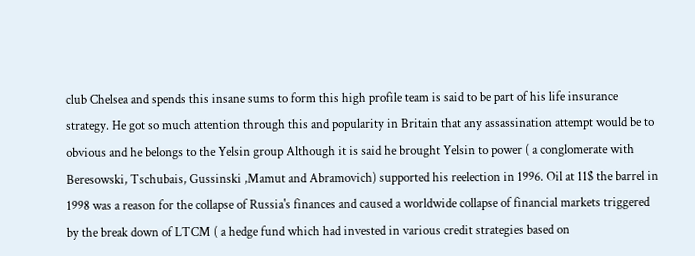club Chelsea and spends this insane sums to form this high profile team is said to be part of his life insurance strategy. He got so much attention through this and popularity in Britain that any assassination attempt would be to obvious and he belongs to the Yelsin group Although it is said he brought Yelsin to power ( a conglomerate with Beresowski, Tschubais, Gussinski ,Mamut and Abramovich) supported his reelection in 1996. Oil at 11$ the barrel in 1998 was a reason for the collapse of Russia's finances and caused a worldwide collapse of financial markets triggered by the break down of LTCM ( a hedge fund which had invested in various credit strategies based on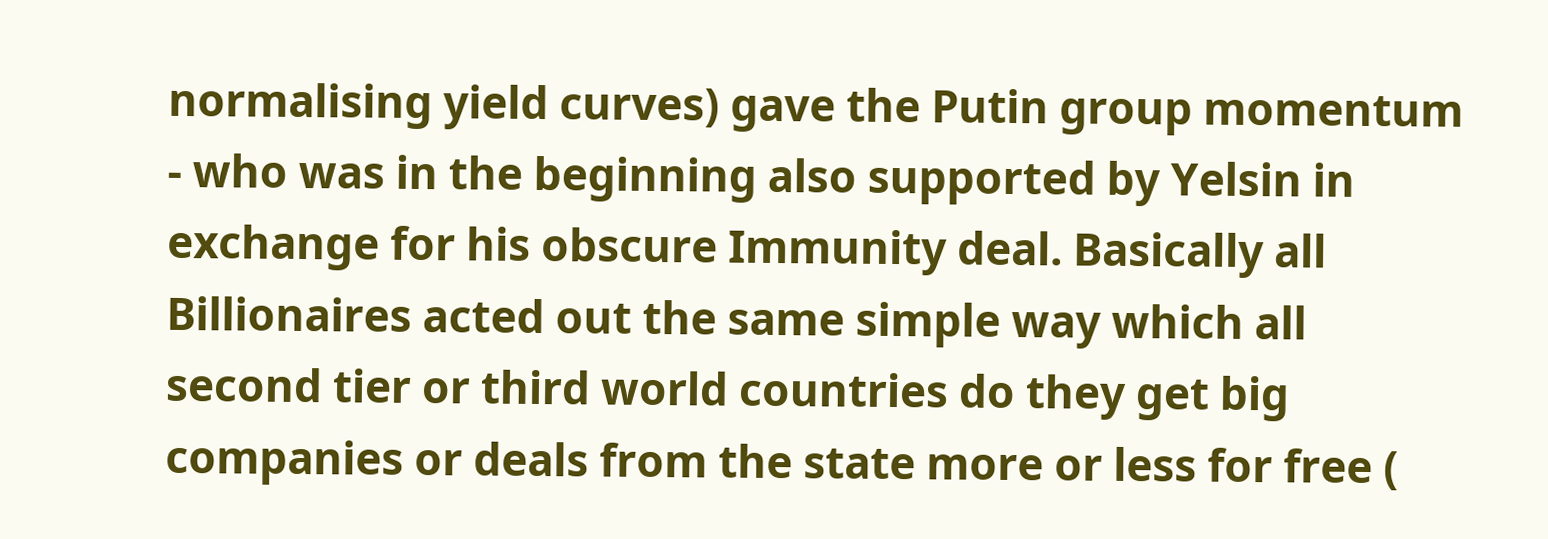normalising yield curves) gave the Putin group momentum - who was in the beginning also supported by Yelsin in exchange for his obscure Immunity deal. Basically all Billionaires acted out the same simple way which all second tier or third world countries do they get big companies or deals from the state more or less for free (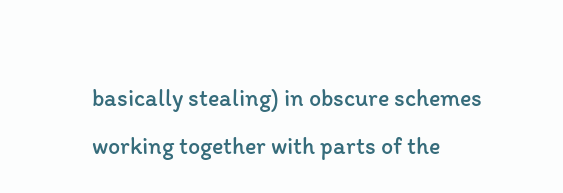basically stealing) in obscure schemes working together with parts of the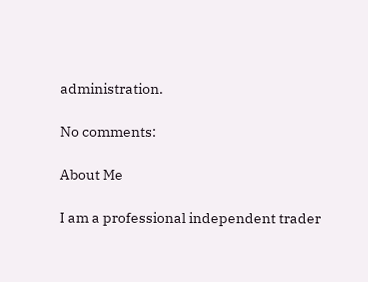administration.

No comments:

About Me

I am a professional independent trader